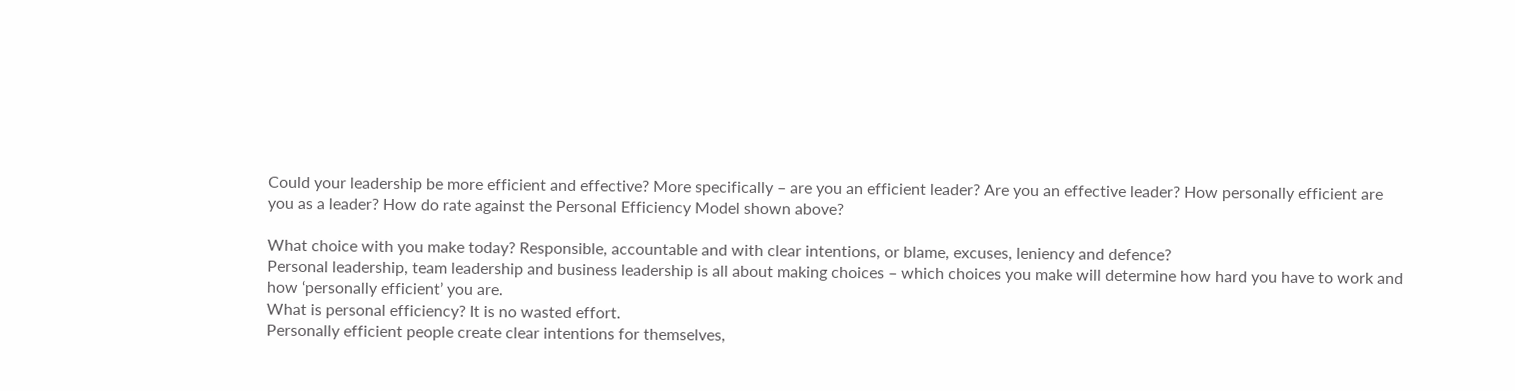Could your leadership be more efficient and effective? More specifically – are you an efficient leader? Are you an effective leader? How personally efficient are you as a leader? How do rate against the Personal Efficiency Model shown above?

What choice with you make today? Responsible, accountable and with clear intentions, or blame, excuses, leniency and defence?
Personal leadership, team leadership and business leadership is all about making choices – which choices you make will determine how hard you have to work and how ‘personally efficient’ you are.
What is personal efficiency? It is no wasted effort.
Personally efficient people create clear intentions for themselves,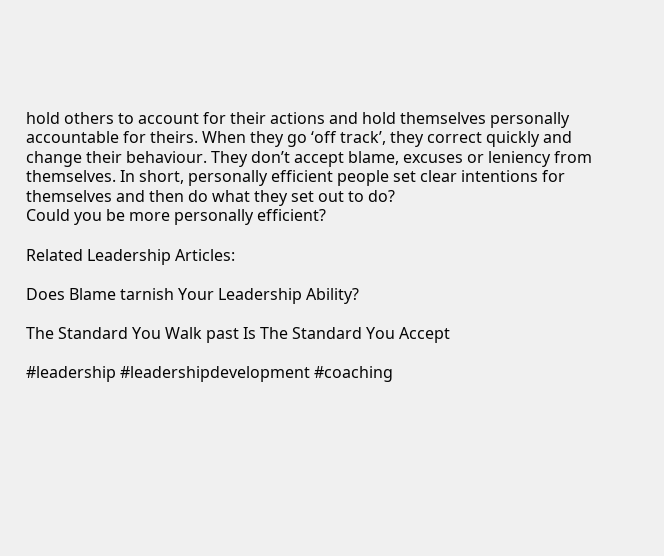hold others to account for their actions and hold themselves personally accountable for theirs. When they go ‘off track’, they correct quickly and change their behaviour. They don’t accept blame, excuses or leniency from themselves. In short, personally efficient people set clear intentions for themselves and then do what they set out to do?
Could you be more personally efficient?

Related Leadership Articles:

Does Blame tarnish Your Leadership Ability?

The Standard You Walk past Is The Standard You Accept

#leadership #leadershipdevelopment #coaching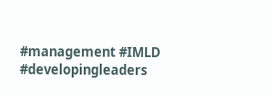#management #IMLD #developingleaders